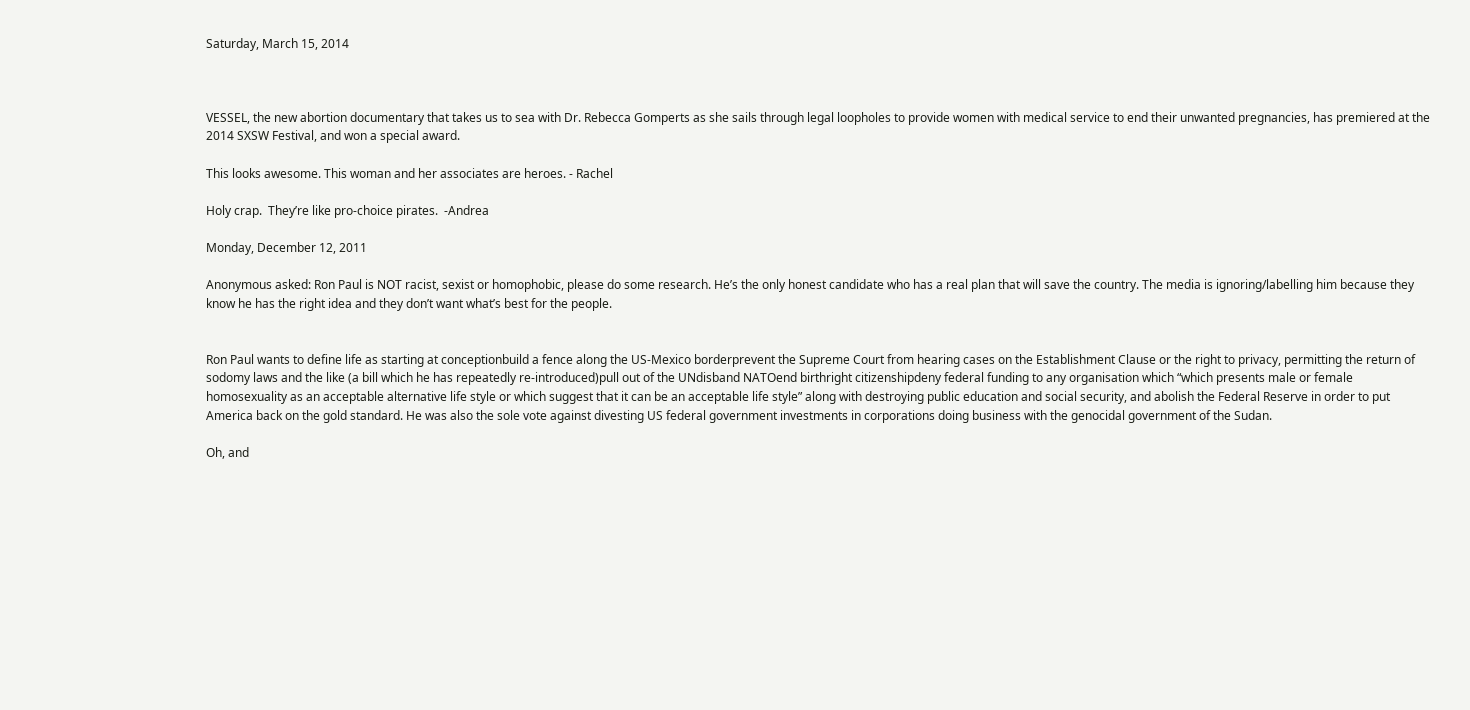Saturday, March 15, 2014



VESSEL, the new abortion documentary that takes us to sea with Dr. Rebecca Gomperts as she sails through legal loopholes to provide women with medical service to end their unwanted pregnancies, has premiered at the 2014 SXSW Festival, and won a special award.

This looks awesome. This woman and her associates are heroes. - Rachel

Holy crap.  They’re like pro-choice pirates.  -Andrea

Monday, December 12, 2011

Anonymous asked: Ron Paul is NOT racist, sexist or homophobic, please do some research. He’s the only honest candidate who has a real plan that will save the country. The media is ignoring/labelling him because they know he has the right idea and they don’t want what’s best for the people.


Ron Paul wants to define life as starting at conceptionbuild a fence along the US-Mexico borderprevent the Supreme Court from hearing cases on the Establishment Clause or the right to privacy, permitting the return of sodomy laws and the like (a bill which he has repeatedly re-introduced)pull out of the UNdisband NATOend birthright citizenshipdeny federal funding to any organisation which “which presents male or female homosexuality as an acceptable alternative life style or which suggest that it can be an acceptable life style” along with destroying public education and social security, and abolish the Federal Reserve in order to put America back on the gold standard. He was also the sole vote against divesting US federal government investments in corporations doing business with the genocidal government of the Sudan.

Oh, and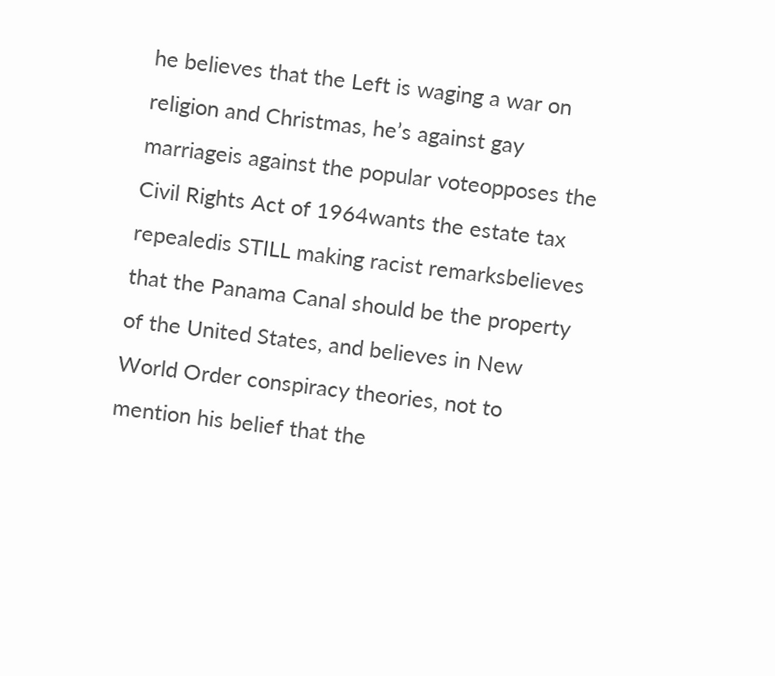he believes that the Left is waging a war on religion and Christmas, he’s against gay marriageis against the popular voteopposes the Civil Rights Act of 1964wants the estate tax repealedis STILL making racist remarksbelieves that the Panama Canal should be the property of the United States, and believes in New World Order conspiracy theories, not to mention his belief that the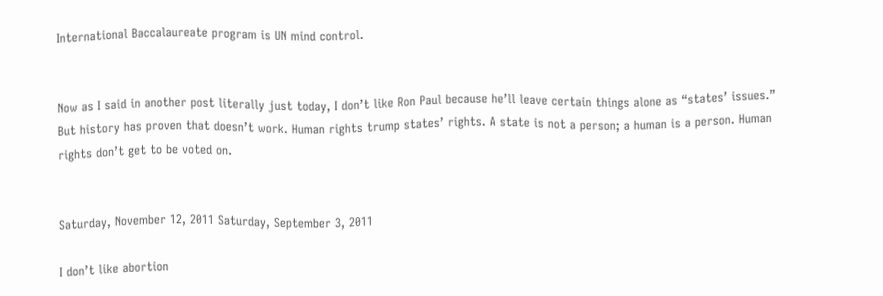International Baccalaureate program is UN mind control.


Now as I said in another post literally just today, I don’t like Ron Paul because he’ll leave certain things alone as “states’ issues.” But history has proven that doesn’t work. Human rights trump states’ rights. A state is not a person; a human is a person. Human rights don’t get to be voted on.


Saturday, November 12, 2011 Saturday, September 3, 2011

I don’t like abortion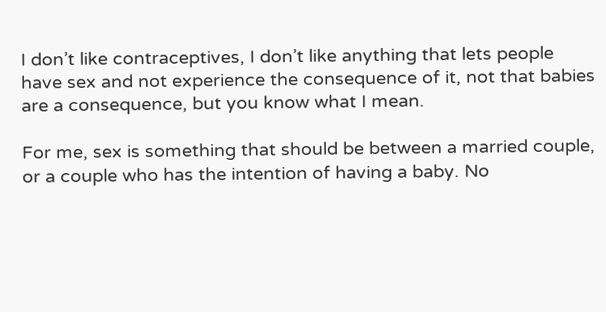I don’t like contraceptives, I don’t like anything that lets people have sex and not experience the consequence of it, not that babies are a consequence, but you know what I mean.

For me, sex is something that should be between a married couple, or a couple who has the intention of having a baby. No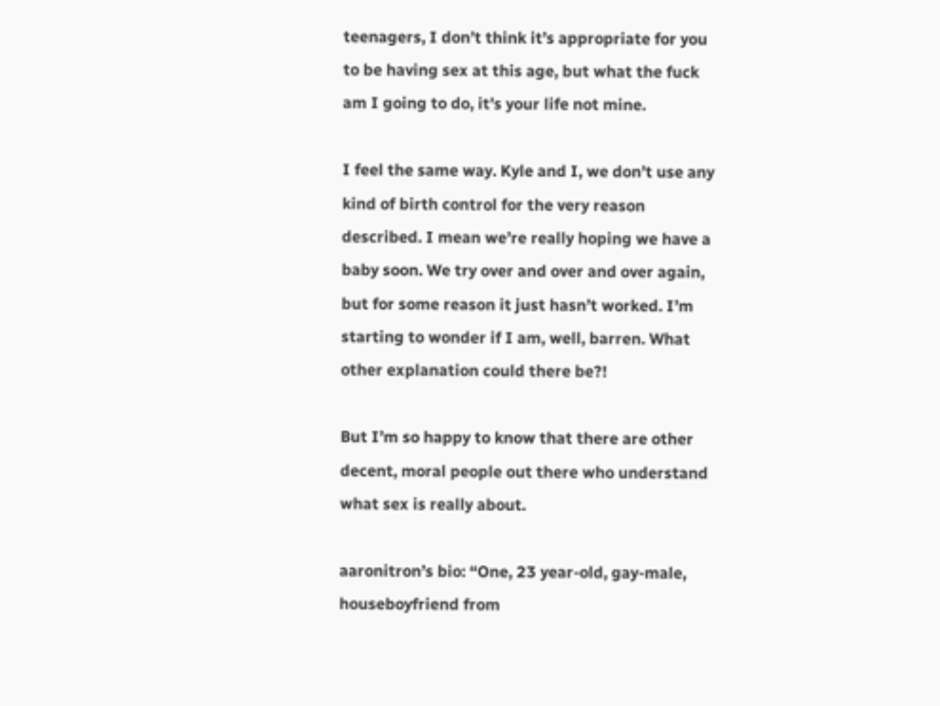teenagers, I don’t think it’s appropriate for you to be having sex at this age, but what the fuck am I going to do, it’s your life not mine.

I feel the same way. Kyle and I, we don’t use any kind of birth control for the very reason described. I mean we’re really hoping we have a baby soon. We try over and over and over again, but for some reason it just hasn’t worked. I’m starting to wonder if I am, well, barren. What other explanation could there be?!

But I’m so happy to know that there are other decent, moral people out there who understand what sex is really about.

aaronitron’s bio: “One, 23 year-old, gay-male, houseboyfriend from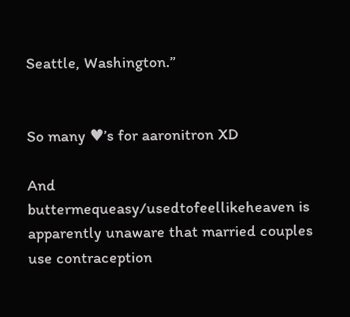Seattle, Washington.”


So many ♥’s for aaronitron XD

And buttermequeasy/usedtofeellikeheaven is apparently unaware that married couples use contraception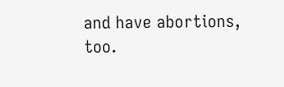and have abortions, too.